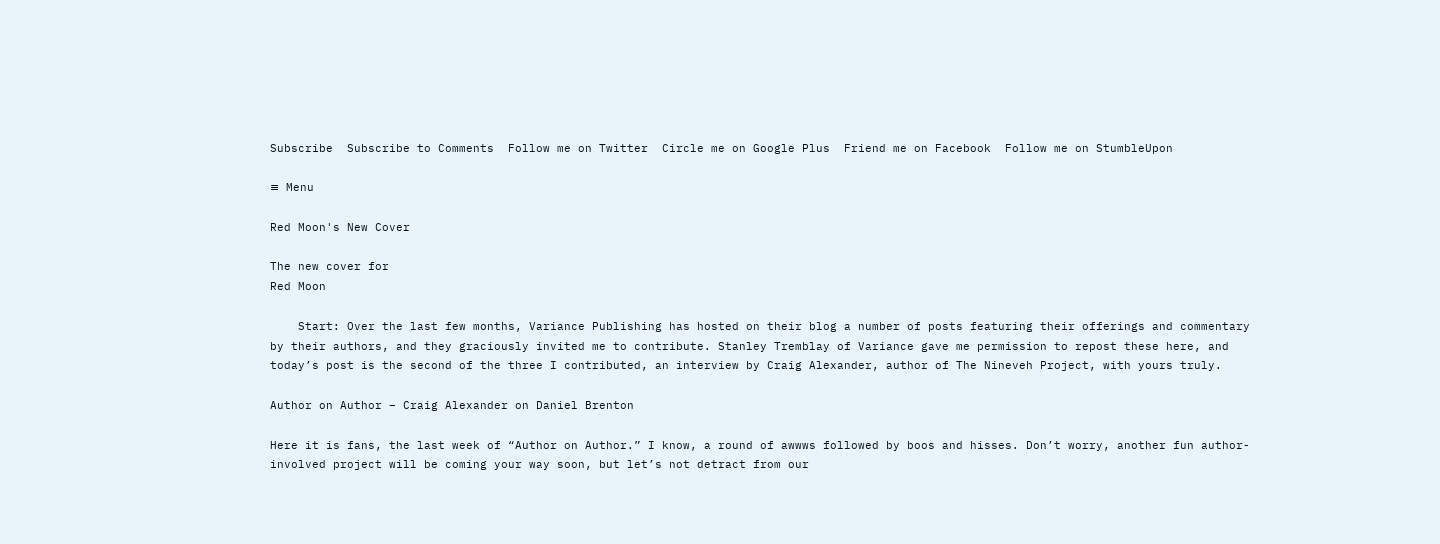Subscribe  Subscribe to Comments  Follow me on Twitter  Circle me on Google Plus  Friend me on Facebook  Follow me on StumbleUpon

≡ Menu

Red Moon's New Cover

The new cover for
Red Moon

    Start: Over the last few months, Variance Publishing has hosted on their blog a number of posts featuring their offerings and commentary by their authors, and they graciously invited me to contribute. Stanley Tremblay of Variance gave me permission to repost these here, and today’s post is the second of the three I contributed, an interview by Craig Alexander, author of The Nineveh Project, with yours truly.

Author on Author – Craig Alexander on Daniel Brenton

Here it is fans, the last week of “Author on Author.” I know, a round of awwws followed by boos and hisses. Don’t worry, another fun author-involved project will be coming your way soon, but let’s not detract from our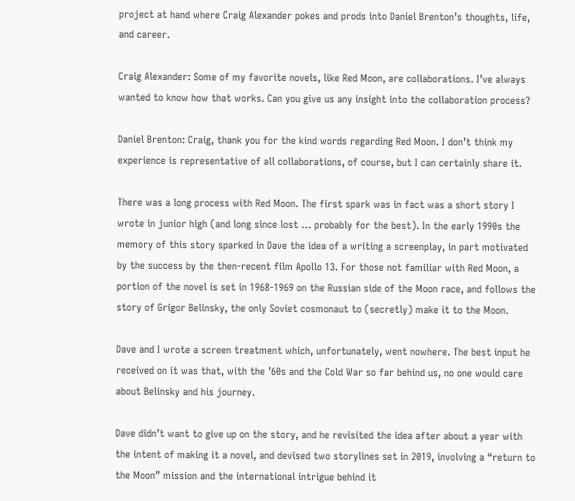project at hand where Craig Alexander pokes and prods into Daniel Brenton’s thoughts, life, and career.

Craig Alexander: Some of my favorite novels, like Red Moon, are collaborations. I’ve always wanted to know how that works. Can you give us any insight into the collaboration process?

Daniel Brenton: Craig, thank you for the kind words regarding Red Moon. I don’t think my experience is representative of all collaborations, of course, but I can certainly share it.

There was a long process with Red Moon. The first spark was in fact was a short story I wrote in junior high (and long since lost … probably for the best). In the early 1990s the memory of this story sparked in Dave the idea of a writing a screenplay, in part motivated by the success by the then-recent film Apollo 13. For those not familiar with Red Moon, a portion of the novel is set in 1968-1969 on the Russian side of the Moon race, and follows the story of Grigor Belinsky, the only Soviet cosmonaut to (secretly) make it to the Moon.

Dave and I wrote a screen treatment which, unfortunately, went nowhere. The best input he received on it was that, with the ’60s and the Cold War so far behind us, no one would care about Belinsky and his journey.

Dave didn’t want to give up on the story, and he revisited the idea after about a year with the intent of making it a novel, and devised two storylines set in 2019, involving a “return to the Moon” mission and the international intrigue behind it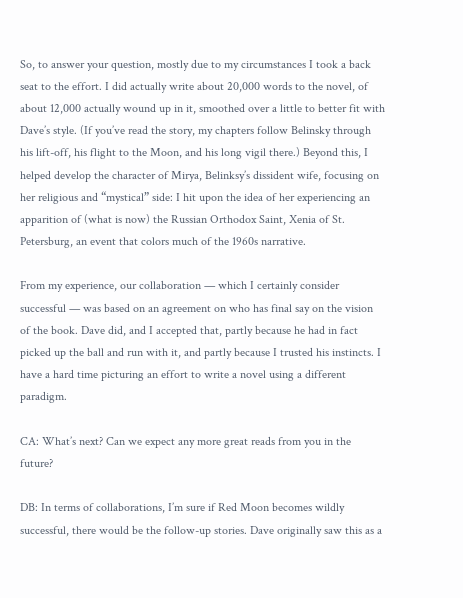So, to answer your question, mostly due to my circumstances I took a back seat to the effort. I did actually write about 20,000 words to the novel, of about 12,000 actually wound up in it, smoothed over a little to better fit with Dave’s style. (If you’ve read the story, my chapters follow Belinsky through his lift-off, his flight to the Moon, and his long vigil there.) Beyond this, I helped develop the character of Mirya, Belinksy’s dissident wife, focusing on her religious and “mystical” side: I hit upon the idea of her experiencing an apparition of (what is now) the Russian Orthodox Saint, Xenia of St. Petersburg, an event that colors much of the 1960s narrative.

From my experience, our collaboration — which I certainly consider successful — was based on an agreement on who has final say on the vision of the book. Dave did, and I accepted that, partly because he had in fact picked up the ball and run with it, and partly because I trusted his instincts. I have a hard time picturing an effort to write a novel using a different paradigm.

CA: What’s next? Can we expect any more great reads from you in the future?

DB: In terms of collaborations, I’m sure if Red Moon becomes wildly successful, there would be the follow-up stories. Dave originally saw this as a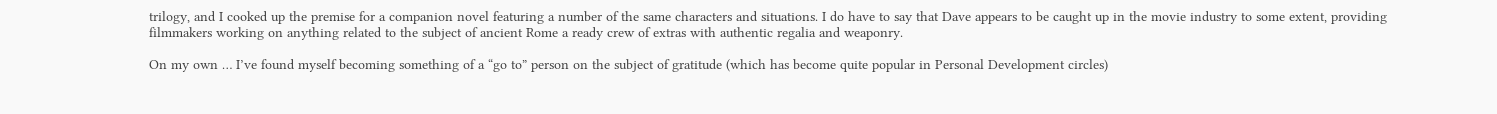trilogy, and I cooked up the premise for a companion novel featuring a number of the same characters and situations. I do have to say that Dave appears to be caught up in the movie industry to some extent, providing filmmakers working on anything related to the subject of ancient Rome a ready crew of extras with authentic regalia and weaponry.

On my own … I’ve found myself becoming something of a “go to” person on the subject of gratitude (which has become quite popular in Personal Development circles)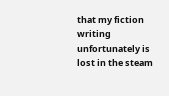that my fiction writing unfortunately is lost in the steam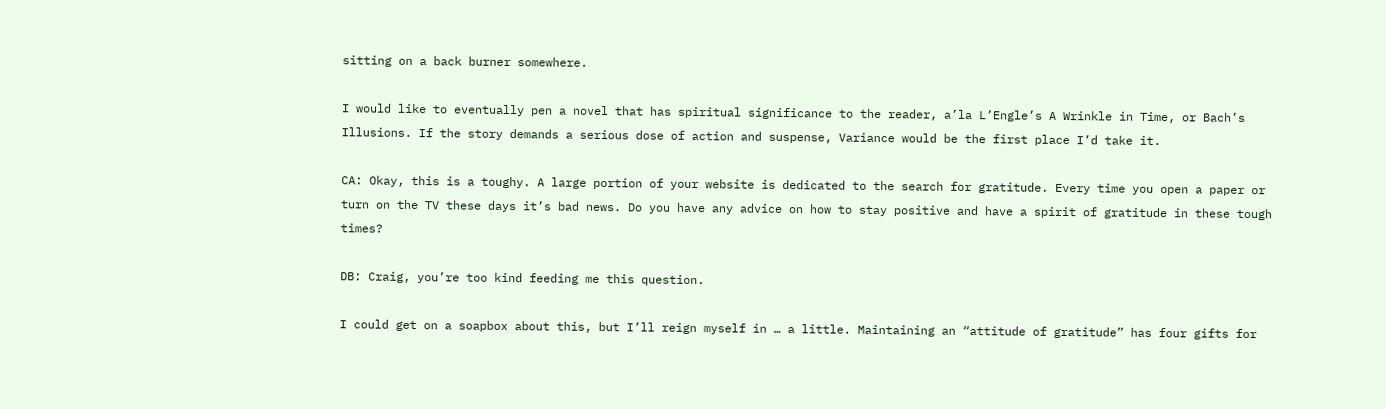sitting on a back burner somewhere.

I would like to eventually pen a novel that has spiritual significance to the reader, a’la L’Engle’s A Wrinkle in Time, or Bach’s Illusions. If the story demands a serious dose of action and suspense, Variance would be the first place I’d take it.

CA: Okay, this is a toughy. A large portion of your website is dedicated to the search for gratitude. Every time you open a paper or turn on the TV these days it’s bad news. Do you have any advice on how to stay positive and have a spirit of gratitude in these tough times?

DB: Craig, you’re too kind feeding me this question.

I could get on a soapbox about this, but I’ll reign myself in … a little. Maintaining an “attitude of gratitude” has four gifts for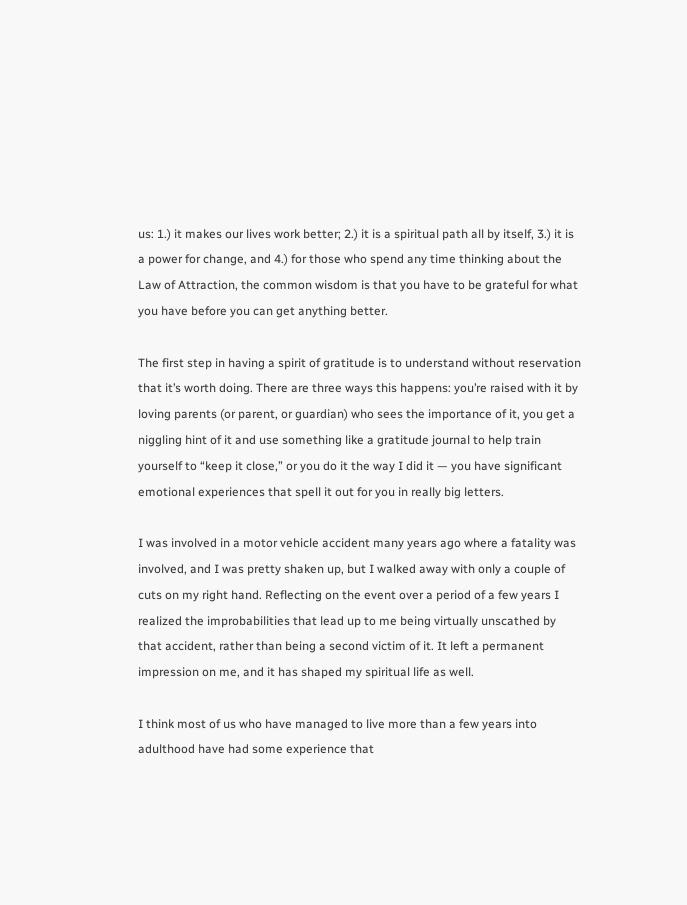us: 1.) it makes our lives work better; 2.) it is a spiritual path all by itself, 3.) it is a power for change, and 4.) for those who spend any time thinking about the Law of Attraction, the common wisdom is that you have to be grateful for what you have before you can get anything better.

The first step in having a spirit of gratitude is to understand without reservation that it’s worth doing. There are three ways this happens: you’re raised with it by loving parents (or parent, or guardian) who sees the importance of it, you get a niggling hint of it and use something like a gratitude journal to help train yourself to “keep it close,” or you do it the way I did it — you have significant emotional experiences that spell it out for you in really big letters.

I was involved in a motor vehicle accident many years ago where a fatality was involved, and I was pretty shaken up, but I walked away with only a couple of cuts on my right hand. Reflecting on the event over a period of a few years I realized the improbabilities that lead up to me being virtually unscathed by that accident, rather than being a second victim of it. It left a permanent impression on me, and it has shaped my spiritual life as well.

I think most of us who have managed to live more than a few years into adulthood have had some experience that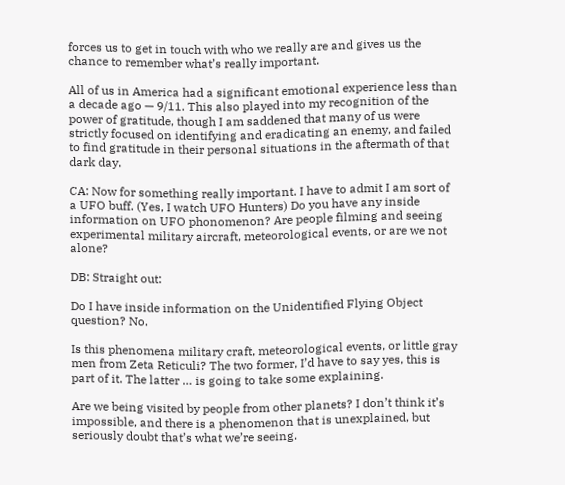forces us to get in touch with who we really are and gives us the chance to remember what’s really important.

All of us in America had a significant emotional experience less than a decade ago — 9/11. This also played into my recognition of the power of gratitude, though I am saddened that many of us were strictly focused on identifying and eradicating an enemy, and failed to find gratitude in their personal situations in the aftermath of that dark day.

CA: Now for something really important. I have to admit I am sort of a UFO buff. (Yes, I watch UFO Hunters) Do you have any inside information on UFO phonomenon? Are people filming and seeing experimental military aircraft, meteorological events, or are we not alone?

DB: Straight out:

Do I have inside information on the Unidentified Flying Object question? No.

Is this phenomena military craft, meteorological events, or little gray men from Zeta Reticuli? The two former, I’d have to say yes, this is part of it. The latter … is going to take some explaining.

Are we being visited by people from other planets? I don’t think it’s impossible, and there is a phenomenon that is unexplained, but seriously doubt that’s what we’re seeing.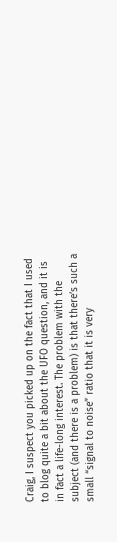Craig, I suspect you picked up on the fact that I used to blog quite a bit about the UFO question, and it is in fact a life-long interest. The problem with the subject (and there is a problem) is that there’s such a small “signal to noise” ratio that it is very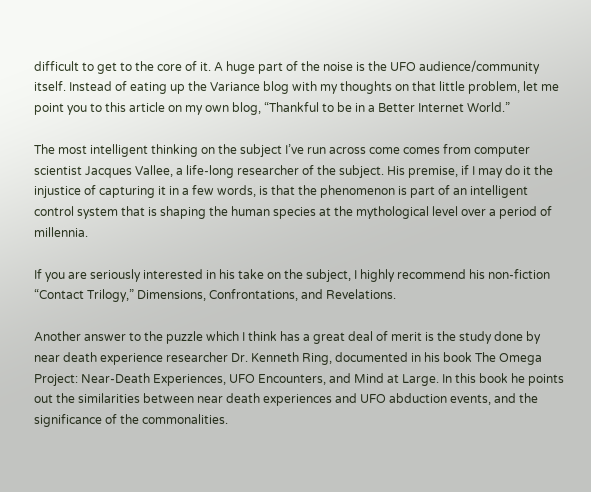difficult to get to the core of it. A huge part of the noise is the UFO audience/community itself. Instead of eating up the Variance blog with my thoughts on that little problem, let me point you to this article on my own blog, “Thankful to be in a Better Internet World.”

The most intelligent thinking on the subject I’ve run across come comes from computer scientist Jacques Vallee, a life-long researcher of the subject. His premise, if I may do it the injustice of capturing it in a few words, is that the phenomenon is part of an intelligent control system that is shaping the human species at the mythological level over a period of millennia.

If you are seriously interested in his take on the subject, I highly recommend his non-fiction “Contact Trilogy,” Dimensions, Confrontations, and Revelations.

Another answer to the puzzle which I think has a great deal of merit is the study done by near death experience researcher Dr. Kenneth Ring, documented in his book The Omega Project: Near-Death Experiences, UFO Encounters, and Mind at Large. In this book he points out the similarities between near death experiences and UFO abduction events, and the significance of the commonalities.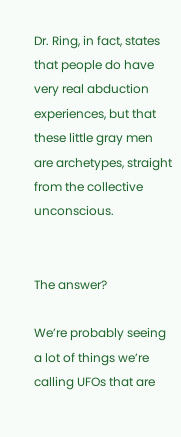Dr. Ring, in fact, states that people do have very real abduction experiences, but that these little gray men are archetypes, straight from the collective unconscious.


The answer?

We’re probably seeing a lot of things we’re calling UFOs that are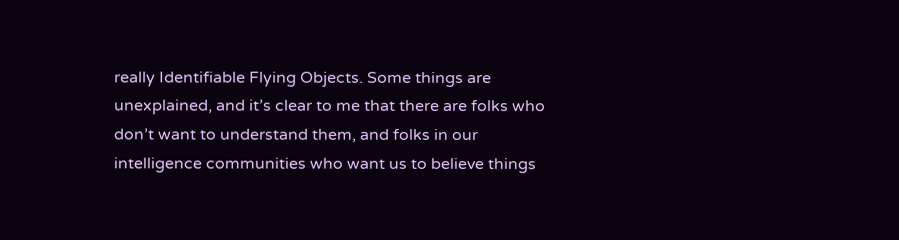really Identifiable Flying Objects. Some things are unexplained, and it’s clear to me that there are folks who don’t want to understand them, and folks in our intelligence communities who want us to believe things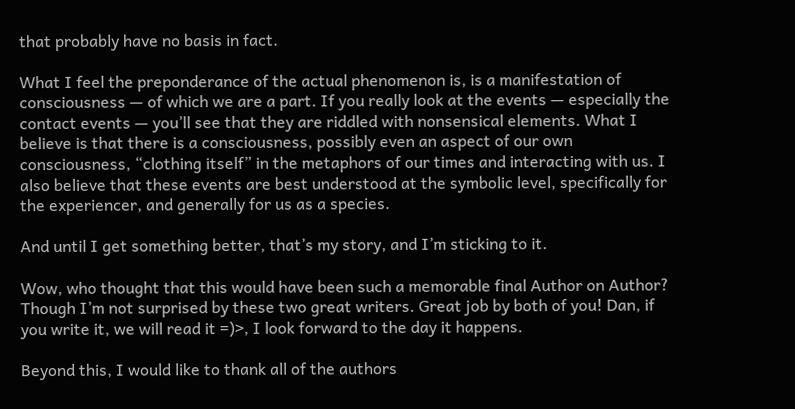that probably have no basis in fact.

What I feel the preponderance of the actual phenomenon is, is a manifestation of consciousness — of which we are a part. If you really look at the events — especially the contact events — you’ll see that they are riddled with nonsensical elements. What I believe is that there is a consciousness, possibly even an aspect of our own consciousness, “clothing itself” in the metaphors of our times and interacting with us. I also believe that these events are best understood at the symbolic level, specifically for the experiencer, and generally for us as a species.

And until I get something better, that’s my story, and I’m sticking to it.

Wow, who thought that this would have been such a memorable final Author on Author? Though I’m not surprised by these two great writers. Great job by both of you! Dan, if you write it, we will read it =)>, I look forward to the day it happens.

Beyond this, I would like to thank all of the authors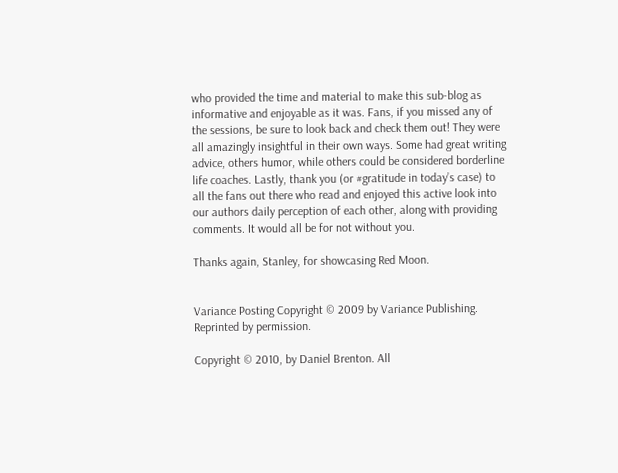who provided the time and material to make this sub-blog as informative and enjoyable as it was. Fans, if you missed any of the sessions, be sure to look back and check them out! They were all amazingly insightful in their own ways. Some had great writing advice, others humor, while others could be considered borderline life coaches. Lastly, thank you (or #gratitude in today’s case) to all the fans out there who read and enjoyed this active look into our authors daily perception of each other, along with providing comments. It would all be for not without you.

Thanks again, Stanley, for showcasing Red Moon.


Variance Posting Copyright © 2009 by Variance Publishing. Reprinted by permission.

Copyright © 2010, by Daniel Brenton. All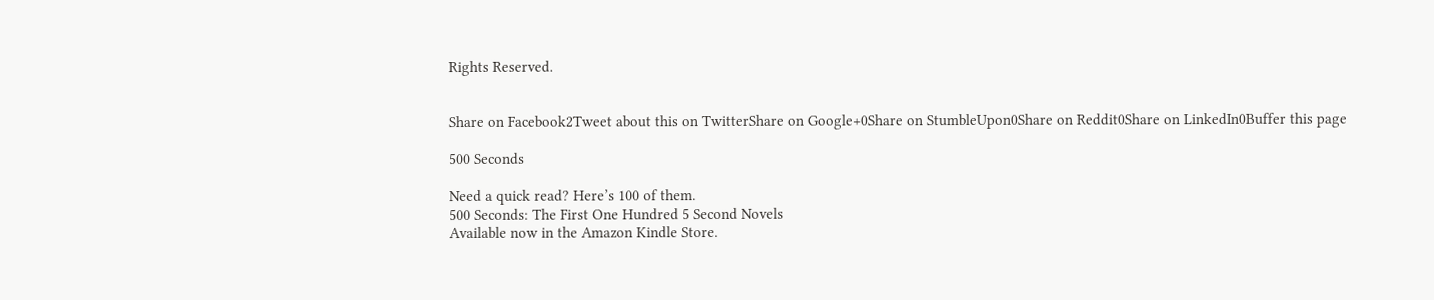Rights Reserved.


Share on Facebook2Tweet about this on TwitterShare on Google+0Share on StumbleUpon0Share on Reddit0Share on LinkedIn0Buffer this page

500 Seconds

Need a quick read? Here’s 100 of them.
500 Seconds: The First One Hundred 5 Second Novels
Available now in the Amazon Kindle Store.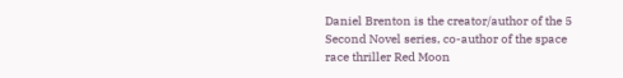Daniel Brenton is the creator/author of the 5 Second Novel series, co-author of the space race thriller Red Moon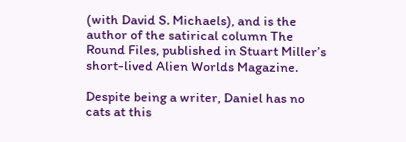(with David S. Michaels), and is the author of the satirical column The Round Files, published in Stuart Miller’s short-lived Alien Worlds Magazine.

Despite being a writer, Daniel has no cats at this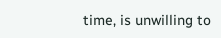time, is unwilling to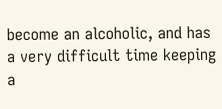become an alcoholic, and has a very difficult time keeping a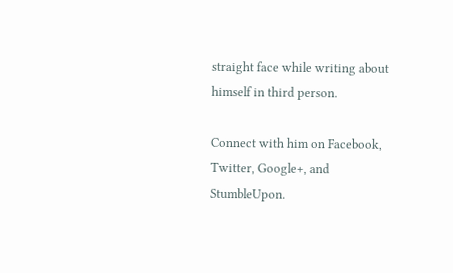straight face while writing about himself in third person.

Connect with him on Facebook, Twitter, Google+, and StumbleUpon.